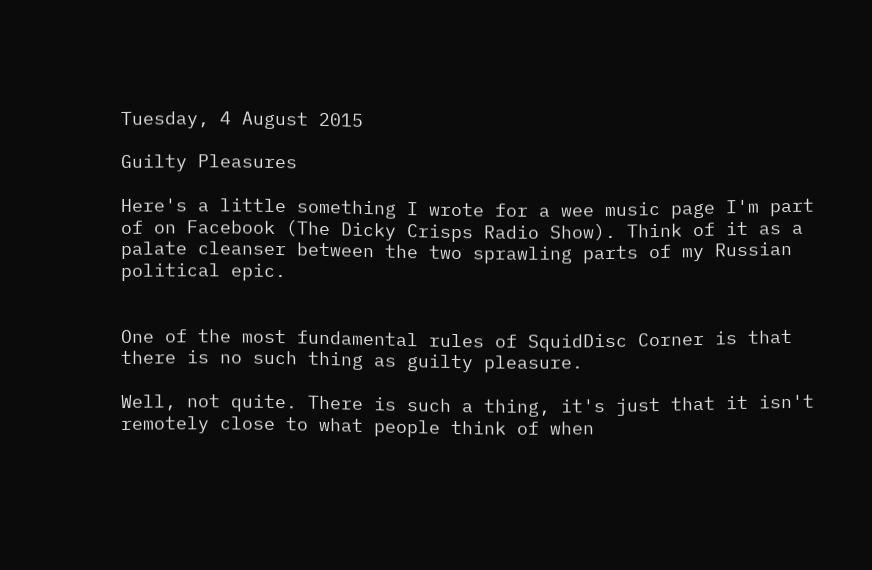Tuesday, 4 August 2015

Guilty Pleasures

Here's a little something I wrote for a wee music page I'm part of on Facebook (The Dicky Crisps Radio Show). Think of it as a palate cleanser between the two sprawling parts of my Russian political epic.


One of the most fundamental rules of SquidDisc Corner is that there is no such thing as guilty pleasure.

Well, not quite. There is such a thing, it's just that it isn't remotely close to what people think of when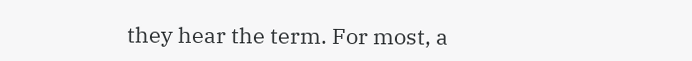they hear the term. For most, a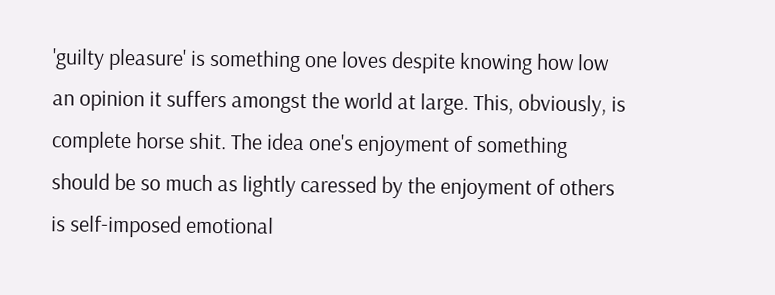'guilty pleasure' is something one loves despite knowing how low an opinion it suffers amongst the world at large. This, obviously, is complete horse shit. The idea one's enjoyment of something should be so much as lightly caressed by the enjoyment of others is self-imposed emotional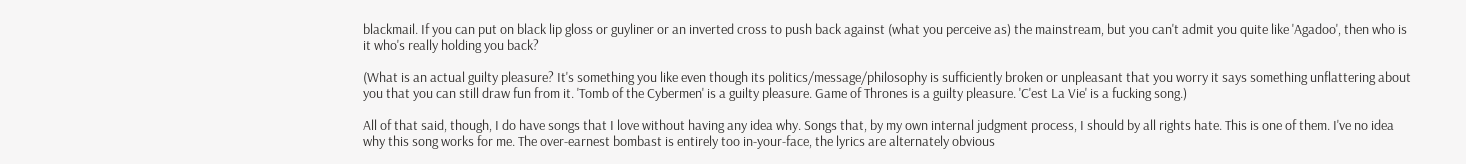blackmail. If you can put on black lip gloss or guyliner or an inverted cross to push back against (what you perceive as) the mainstream, but you can't admit you quite like 'Agadoo', then who is it who's really holding you back?

(What is an actual guilty pleasure? It's something you like even though its politics/message/philosophy is sufficiently broken or unpleasant that you worry it says something unflattering about you that you can still draw fun from it. 'Tomb of the Cybermen' is a guilty pleasure. Game of Thrones is a guilty pleasure. 'C'est La Vie' is a fucking song.)

All of that said, though, I do have songs that I love without having any idea why. Songs that, by my own internal judgment process, I should by all rights hate. This is one of them. I've no idea why this song works for me. The over-earnest bombast is entirely too in-your-face, the lyrics are alternately obvious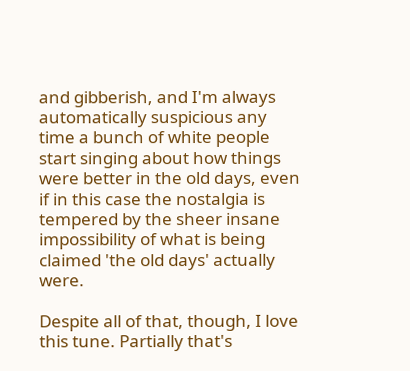and gibberish, and I'm always automatically suspicious any time a bunch of white people start singing about how things were better in the old days, even if in this case the nostalgia is tempered by the sheer insane impossibility of what is being claimed 'the old days' actually were.

Despite all of that, though, I love this tune. Partially that's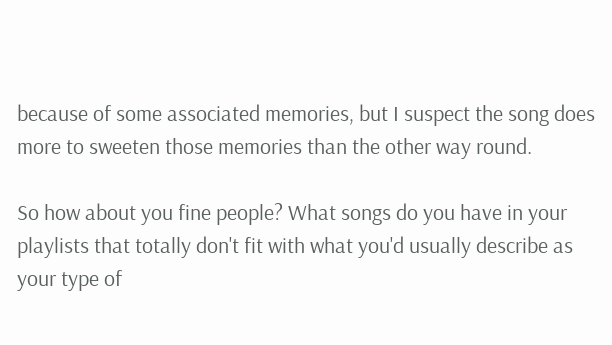because of some associated memories, but I suspect the song does more to sweeten those memories than the other way round.

So how about you fine people? What songs do you have in your playlists that totally don't fit with what you'd usually describe as your type of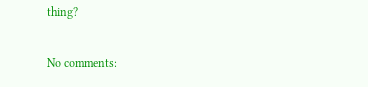thing?

No comments: